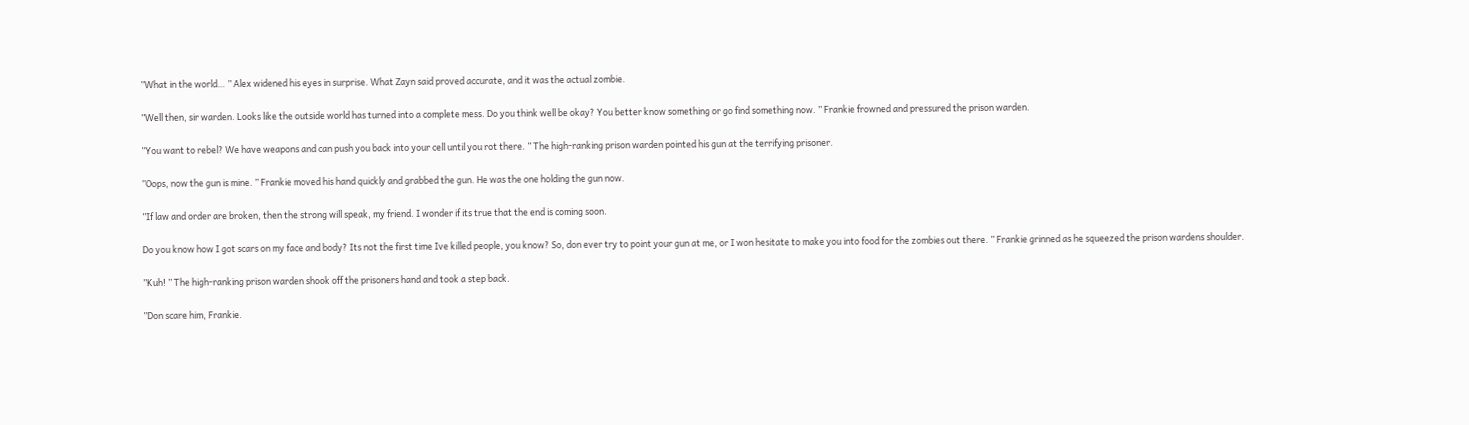”What in the world… ” Alex widened his eyes in surprise. What Zayn said proved accurate, and it was the actual zombie.

”Well then, sir warden. Looks like the outside world has turned into a complete mess. Do you think well be okay? You better know something or go find something now. ” Frankie frowned and pressured the prison warden.

”You want to rebel? We have weapons and can push you back into your cell until you rot there. ” The high-ranking prison warden pointed his gun at the terrifying prisoner.

”Oops, now the gun is mine. ” Frankie moved his hand quickly and grabbed the gun. He was the one holding the gun now.

”If law and order are broken, then the strong will speak, my friend. I wonder if its true that the end is coming soon.

Do you know how I got scars on my face and body? Its not the first time Ive killed people, you know? So, don ever try to point your gun at me, or I won hesitate to make you into food for the zombies out there. ” Frankie grinned as he squeezed the prison wardens shoulder.

”Kuh! ” The high-ranking prison warden shook off the prisoners hand and took a step back.

”Don scare him, Frankie.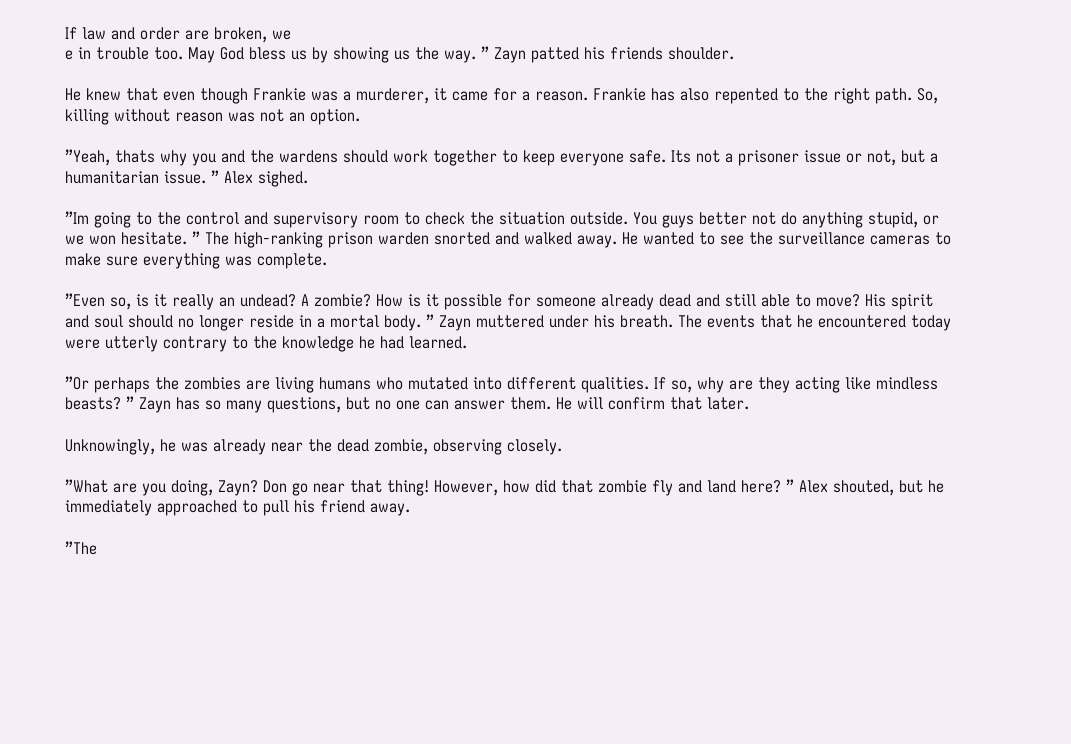If law and order are broken, we
e in trouble too. May God bless us by showing us the way. ” Zayn patted his friends shoulder.

He knew that even though Frankie was a murderer, it came for a reason. Frankie has also repented to the right path. So, killing without reason was not an option.

”Yeah, thats why you and the wardens should work together to keep everyone safe. Its not a prisoner issue or not, but a humanitarian issue. ” Alex sighed.

”Im going to the control and supervisory room to check the situation outside. You guys better not do anything stupid, or we won hesitate. ” The high-ranking prison warden snorted and walked away. He wanted to see the surveillance cameras to make sure everything was complete.

”Even so, is it really an undead? A zombie? How is it possible for someone already dead and still able to move? His spirit and soul should no longer reside in a mortal body. ” Zayn muttered under his breath. The events that he encountered today were utterly contrary to the knowledge he had learned.

”Or perhaps the zombies are living humans who mutated into different qualities. If so, why are they acting like mindless beasts? ” Zayn has so many questions, but no one can answer them. He will confirm that later.

Unknowingly, he was already near the dead zombie, observing closely.

”What are you doing, Zayn? Don go near that thing! However, how did that zombie fly and land here? ” Alex shouted, but he immediately approached to pull his friend away.

”The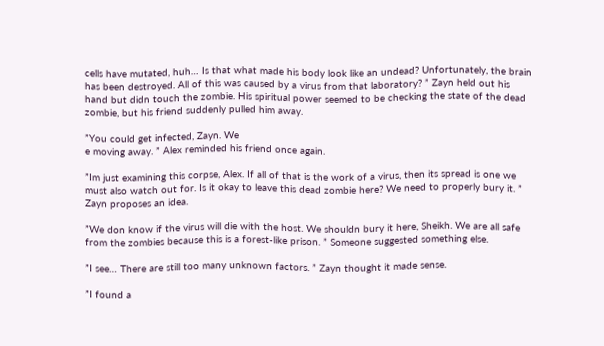cells have mutated, huh… Is that what made his body look like an undead? Unfortunately, the brain has been destroyed. All of this was caused by a virus from that laboratory? ” Zayn held out his hand but didn touch the zombie. His spiritual power seemed to be checking the state of the dead zombie, but his friend suddenly pulled him away.

”You could get infected, Zayn. We
e moving away. ” Alex reminded his friend once again.

”Im just examining this corpse, Alex. If all of that is the work of a virus, then its spread is one we must also watch out for. Is it okay to leave this dead zombie here? We need to properly bury it. ” Zayn proposes an idea.

”We don know if the virus will die with the host. We shouldn bury it here, Sheikh. We are all safe from the zombies because this is a forest-like prison. ” Someone suggested something else.

”I see… There are still too many unknown factors. ” Zayn thought it made sense.

”I found a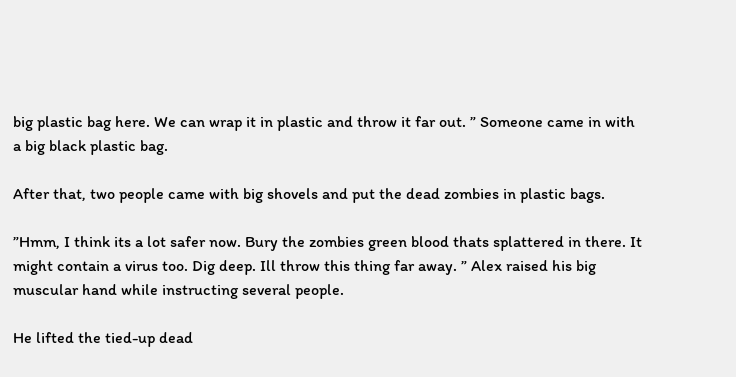big plastic bag here. We can wrap it in plastic and throw it far out. ” Someone came in with a big black plastic bag.

After that, two people came with big shovels and put the dead zombies in plastic bags.

”Hmm, I think its a lot safer now. Bury the zombies green blood thats splattered in there. It might contain a virus too. Dig deep. Ill throw this thing far away. ” Alex raised his big muscular hand while instructing several people.

He lifted the tied-up dead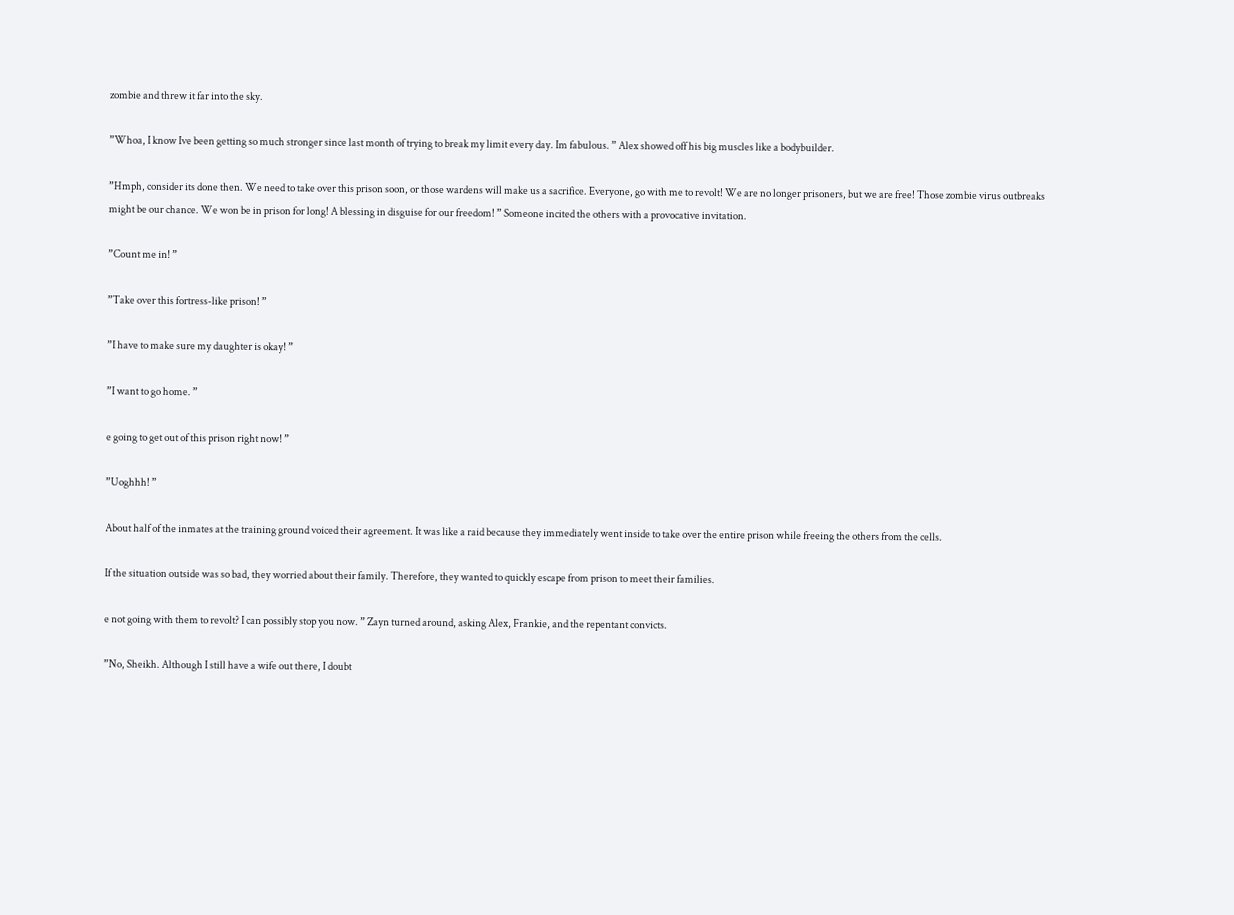zombie and threw it far into the sky.

”Whoa, I know Ive been getting so much stronger since last month of trying to break my limit every day. Im fabulous. ” Alex showed off his big muscles like a bodybuilder.

”Hmph, consider its done then. We need to take over this prison soon, or those wardens will make us a sacrifice. Everyone, go with me to revolt! We are no longer prisoners, but we are free! Those zombie virus outbreaks might be our chance. We won be in prison for long! A blessing in disguise for our freedom! ” Someone incited the others with a provocative invitation.

”Count me in! ”

”Take over this fortress-like prison! ”

”I have to make sure my daughter is okay! ”

”I want to go home. ”

e going to get out of this prison right now! ”

”Uoghhh! ”

About half of the inmates at the training ground voiced their agreement. It was like a raid because they immediately went inside to take over the entire prison while freeing the others from the cells.

If the situation outside was so bad, they worried about their family. Therefore, they wanted to quickly escape from prison to meet their families.

e not going with them to revolt? I can possibly stop you now. ” Zayn turned around, asking Alex, Frankie, and the repentant convicts.

”No, Sheikh. Although I still have a wife out there, I doubt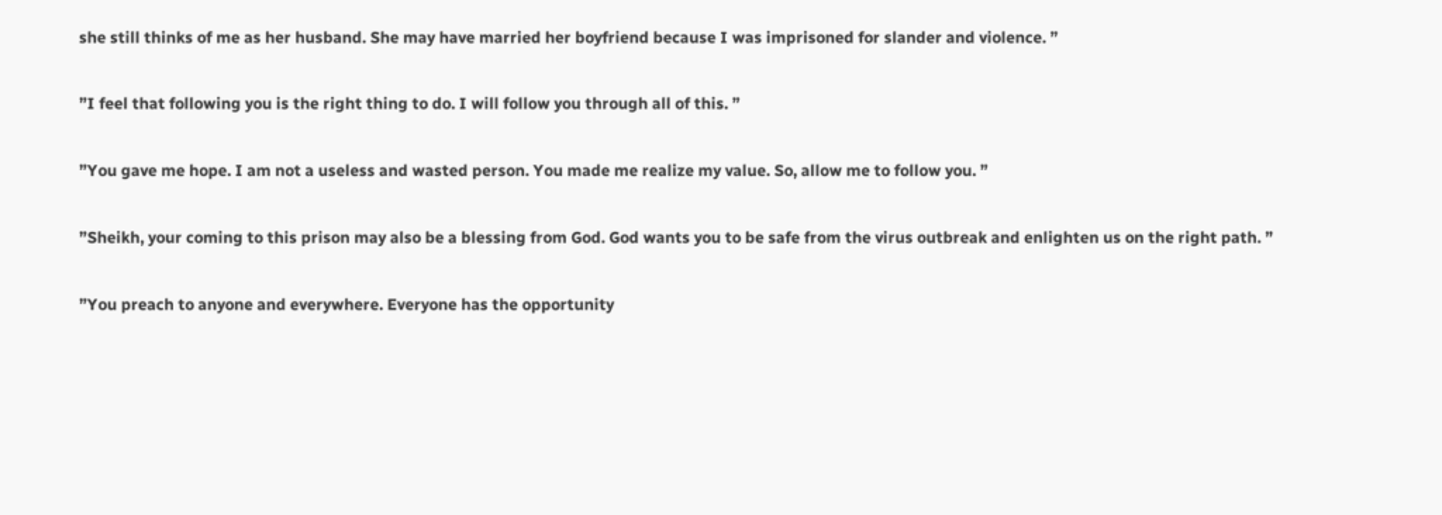she still thinks of me as her husband. She may have married her boyfriend because I was imprisoned for slander and violence. ”

”I feel that following you is the right thing to do. I will follow you through all of this. ”

”You gave me hope. I am not a useless and wasted person. You made me realize my value. So, allow me to follow you. ”

”Sheikh, your coming to this prison may also be a blessing from God. God wants you to be safe from the virus outbreak and enlighten us on the right path. ”

”You preach to anyone and everywhere. Everyone has the opportunity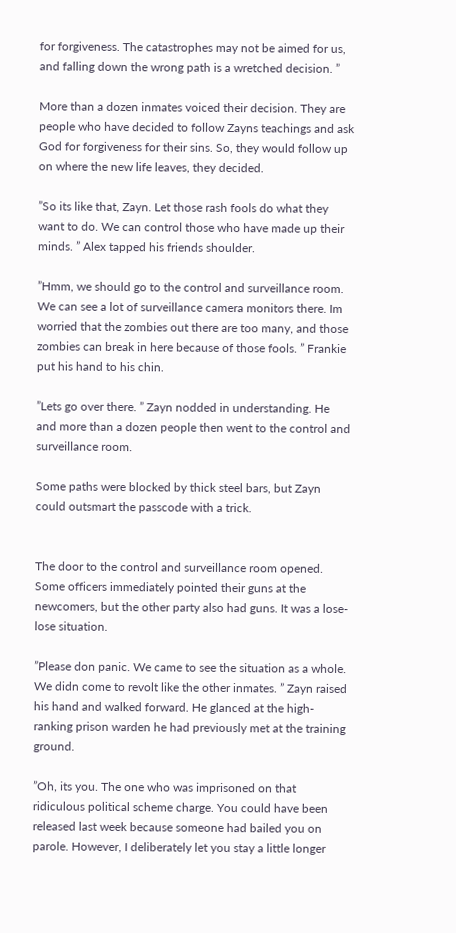for forgiveness. The catastrophes may not be aimed for us, and falling down the wrong path is a wretched decision. ”

More than a dozen inmates voiced their decision. They are people who have decided to follow Zayns teachings and ask God for forgiveness for their sins. So, they would follow up on where the new life leaves, they decided.

”So its like that, Zayn. Let those rash fools do what they want to do. We can control those who have made up their minds. ” Alex tapped his friends shoulder.

”Hmm, we should go to the control and surveillance room. We can see a lot of surveillance camera monitors there. Im worried that the zombies out there are too many, and those zombies can break in here because of those fools. ” Frankie put his hand to his chin.

”Lets go over there. ” Zayn nodded in understanding. He and more than a dozen people then went to the control and surveillance room.

Some paths were blocked by thick steel bars, but Zayn could outsmart the passcode with a trick.


The door to the control and surveillance room opened. Some officers immediately pointed their guns at the newcomers, but the other party also had guns. It was a lose-lose situation.

”Please don panic. We came to see the situation as a whole. We didn come to revolt like the other inmates. ” Zayn raised his hand and walked forward. He glanced at the high-ranking prison warden he had previously met at the training ground.

”Oh, its you. The one who was imprisoned on that ridiculous political scheme charge. You could have been released last week because someone had bailed you on parole. However, I deliberately let you stay a little longer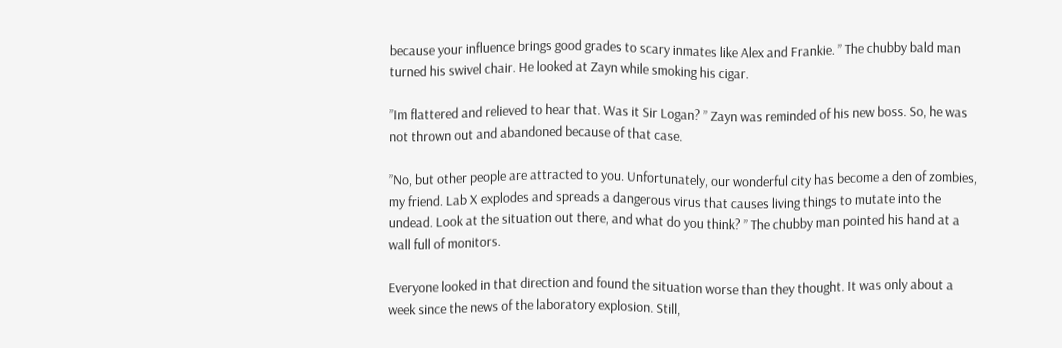because your influence brings good grades to scary inmates like Alex and Frankie. ” The chubby bald man turned his swivel chair. He looked at Zayn while smoking his cigar.

”Im flattered and relieved to hear that. Was it Sir Logan? ” Zayn was reminded of his new boss. So, he was not thrown out and abandoned because of that case.

”No, but other people are attracted to you. Unfortunately, our wonderful city has become a den of zombies, my friend. Lab X explodes and spreads a dangerous virus that causes living things to mutate into the undead. Look at the situation out there, and what do you think? ” The chubby man pointed his hand at a wall full of monitors.

Everyone looked in that direction and found the situation worse than they thought. It was only about a week since the news of the laboratory explosion. Still,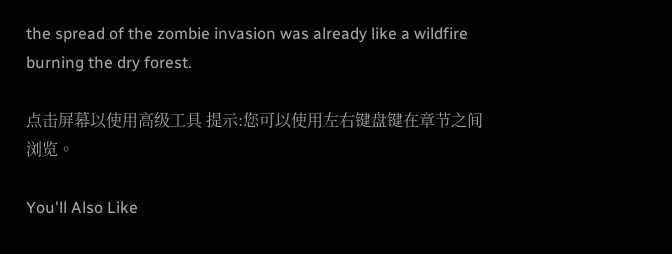the spread of the zombie invasion was already like a wildfire burning the dry forest.

点击屏幕以使用高级工具 提示:您可以使用左右键盘键在章节之间浏览。

You'll Also Like